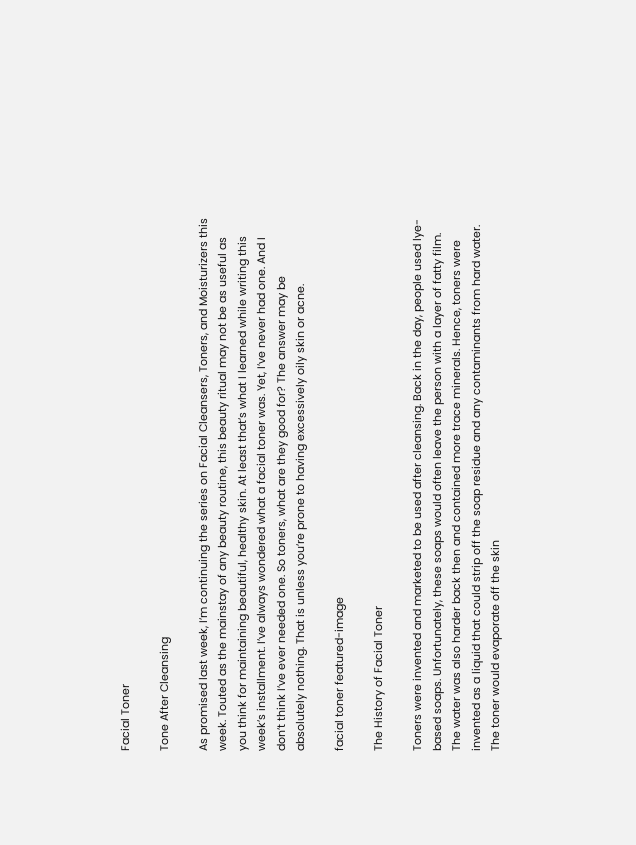Facial Toner

Tone After Cleansing

As promised last week, I’m continuing the series on Facial Cleansers, Toners, and Moisturizers this week. Touted as the mainstay of any beauty routine, this beauty ritual may not be as useful as you think for maintaining beautiful, healthy skin. At least that’s what I learned while writing this week’s installment. I’ve always wondered what a facial toner was. Yet, I’ve never had one. And I don’t think I’ve ever needed one. So toners, what are they good for? The answer may be absolutely nothing. That is unless you’re prone to having excessively oily skin or acne.

facial toner featured-image

The History of Facial Toner

Toners were invented and marketed to be used after cleansing. Back in the day, people used lye-based soaps. Unfortunately, these soaps would often leave the person with a layer of fatty film. The water was also harder back then and contained more trace minerals. Hence, toners were invented as a liquid that could strip off the soap residue and any contaminants from hard water. The toner would evaporate off the skin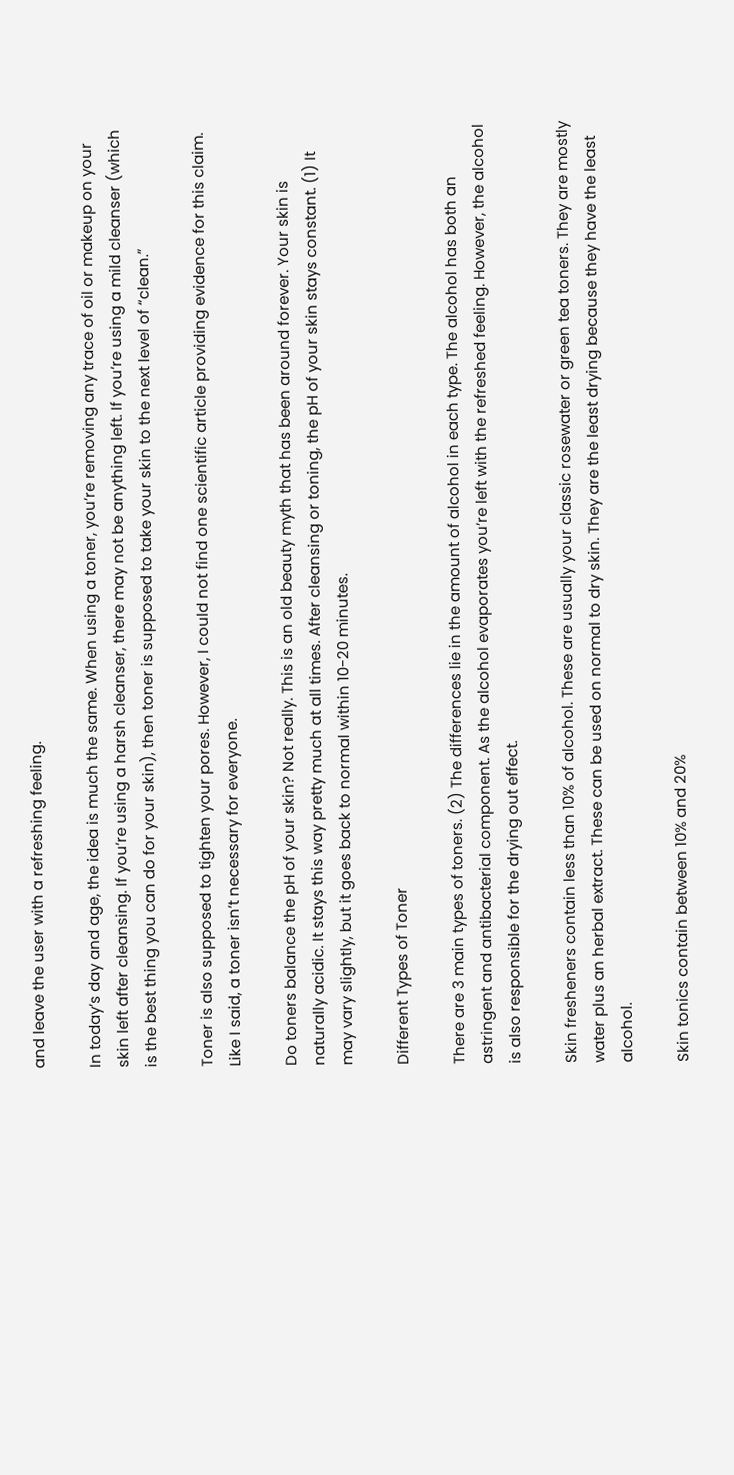and leave the user with a refreshing feeling.

In today’s day and age, the idea is much the same. When using a toner, you’re removing any trace of oil or makeup on your skin left after cleansing. If you’re using a harsh cleanser, there may not be anything left. If you’re using a mild cleanser (which is the best thing you can do for your skin), then toner is supposed to take your skin to the next level of “clean.”

Toner is also supposed to tighten your pores. However, I could not find one scientific article providing evidence for this claim. Like I said, a toner isn’t necessary for everyone.

Do toners balance the pH of your skin? Not really. This is an old beauty myth that has been around forever. Your skin is naturally acidic. It stays this way pretty much at all times. After cleansing or toning, the pH of your skin stays constant. (1) It may vary slightly, but it goes back to normal within 10-20 minutes.

Different Types of Toner

There are 3 main types of toners. (2) The differences lie in the amount of alcohol in each type. The alcohol has both an astringent and antibacterial component. As the alcohol evaporates you’re left with the refreshed feeling. However, the alcohol is also responsible for the drying out effect.

Skin fresheners contain less than 10% of alcohol. These are usually your classic rosewater or green tea toners. They are mostly water plus an herbal extract. These can be used on normal to dry skin. They are the least drying because they have the least alcohol.

Skin tonics contain between 10% and 20%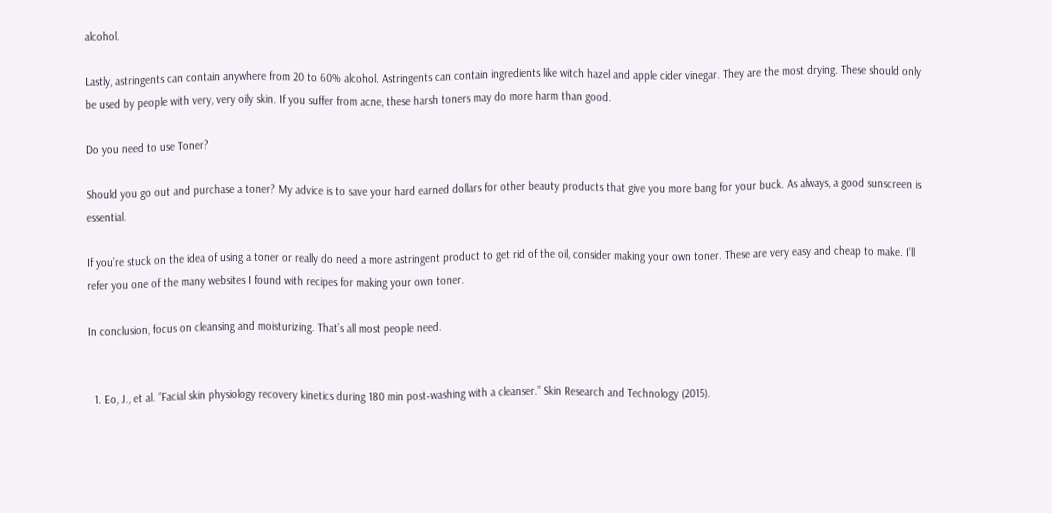alcohol.

Lastly, astringents can contain anywhere from 20 to 60% alcohol. Astringents can contain ingredients like witch hazel and apple cider vinegar. They are the most drying. These should only be used by people with very, very oily skin. If you suffer from acne, these harsh toners may do more harm than good.

Do you need to use Toner?

Should you go out and purchase a toner? My advice is to save your hard earned dollars for other beauty products that give you more bang for your buck. As always, a good sunscreen is essential.

If you’re stuck on the idea of using a toner or really do need a more astringent product to get rid of the oil, consider making your own toner. These are very easy and cheap to make. I’ll refer you one of the many websites I found with recipes for making your own toner.

In conclusion, focus on cleansing and moisturizing. That’s all most people need.


  1. Eo, J., et al. “Facial skin physiology recovery kinetics during 180 min post‐washing with a cleanser.” Skin Research and Technology (2015).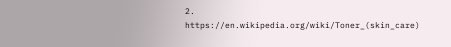2. https://en.wikipedia.org/wiki/Toner_(skin_care)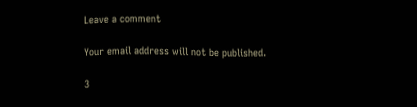Leave a comment

Your email address will not be published.

3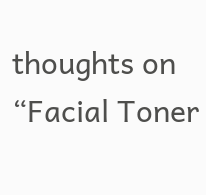thoughts on “Facial Toner